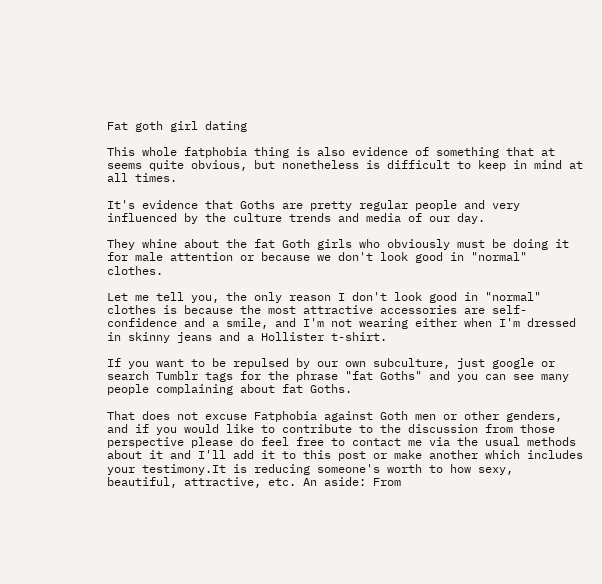Fat goth girl dating

This whole fatphobia thing is also evidence of something that at seems quite obvious, but nonetheless is difficult to keep in mind at all times.

It's evidence that Goths are pretty regular people and very influenced by the culture trends and media of our day.

They whine about the fat Goth girls who obviously must be doing it for male attention or because we don't look good in "normal" clothes.

Let me tell you, the only reason I don't look good in "normal" clothes is because the most attractive accessories are self-confidence and a smile, and I'm not wearing either when I'm dressed in skinny jeans and a Hollister t-shirt.

If you want to be repulsed by our own subculture, just google or search Tumblr tags for the phrase "fat Goths" and you can see many people complaining about fat Goths.

That does not excuse Fatphobia against Goth men or other genders, and if you would like to contribute to the discussion from those perspective please do feel free to contact me via the usual methods about it and I'll add it to this post or make another which includes your testimony.It is reducing someone's worth to how sexy, beautiful, attractive, etc. An aside: From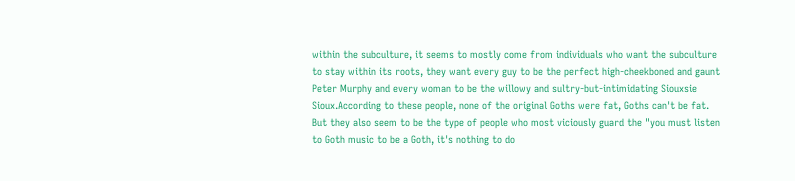within the subculture, it seems to mostly come from individuals who want the subculture to stay within its roots, they want every guy to be the perfect high-cheekboned and gaunt Peter Murphy and every woman to be the willowy and sultry-but-intimidating Siouxsie Sioux.According to these people, none of the original Goths were fat, Goths can't be fat. But they also seem to be the type of people who most viciously guard the "you must listen to Goth music to be a Goth, it's nothing to do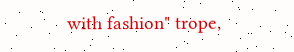with fashion" trope,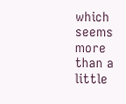which seems more than a little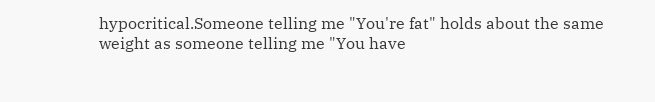hypocritical.Someone telling me "You're fat" holds about the same weight as someone telling me "You have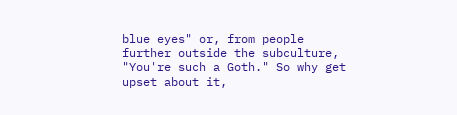blue eyes" or, from people further outside the subculture, "You're such a Goth." So why get upset about it,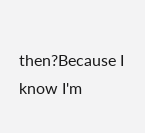then?Because I know I'm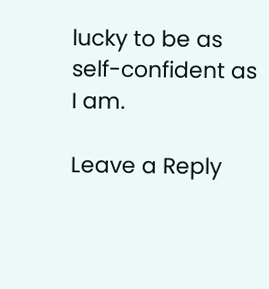lucky to be as self-confident as I am.

Leave a Reply